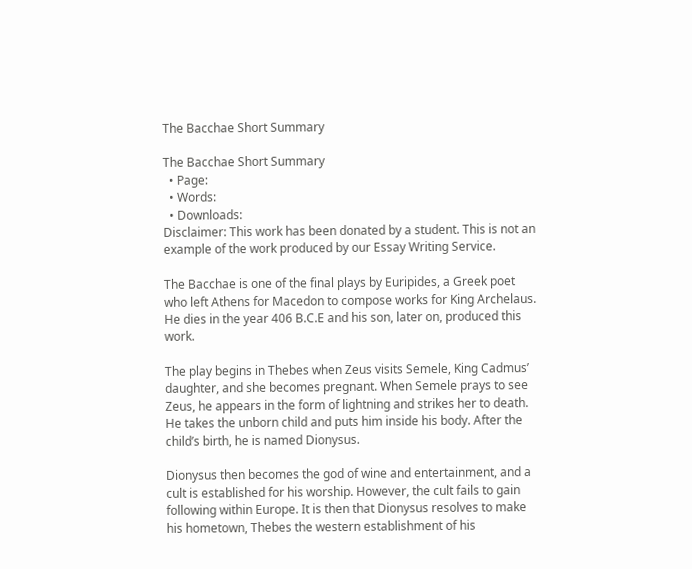The Bacchae Short Summary

The Bacchae Short Summary
  • Page:
  • Words:
  • Downloads:
Disclaimer: This work has been donated by a student. This is not an example of the work produced by our Essay Writing Service.

The Bacchae is one of the final plays by Euripides, a Greek poet who left Athens for Macedon to compose works for King Archelaus. He dies in the year 406 B.C.E and his son, later on, produced this work.

The play begins in Thebes when Zeus visits Semele, King Cadmus’ daughter, and she becomes pregnant. When Semele prays to see Zeus, he appears in the form of lightning and strikes her to death. He takes the unborn child and puts him inside his body. After the child’s birth, he is named Dionysus.

Dionysus then becomes the god of wine and entertainment, and a cult is established for his worship. However, the cult fails to gain following within Europe. It is then that Dionysus resolves to make his hometown, Thebes the western establishment of his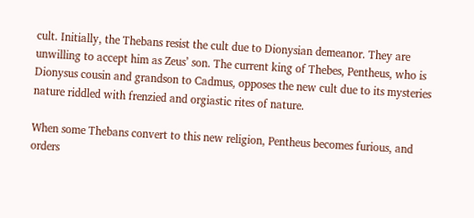cult. Initially, the Thebans resist the cult due to Dionysian demeanor. They are unwilling to accept him as Zeus’ son. The current king of Thebes, Pentheus, who is Dionysus cousin and grandson to Cadmus, opposes the new cult due to its mysteries nature riddled with frenzied and orgiastic rites of nature.

When some Thebans convert to this new religion, Pentheus becomes furious, and orders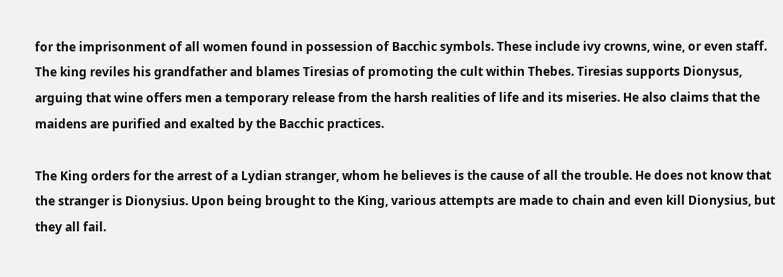for the imprisonment of all women found in possession of Bacchic symbols. These include ivy crowns, wine, or even staff. The king reviles his grandfather and blames Tiresias of promoting the cult within Thebes. Tiresias supports Dionysus, arguing that wine offers men a temporary release from the harsh realities of life and its miseries. He also claims that the maidens are purified and exalted by the Bacchic practices.

The King orders for the arrest of a Lydian stranger, whom he believes is the cause of all the trouble. He does not know that the stranger is Dionysius. Upon being brought to the King, various attempts are made to chain and even kill Dionysius, but they all fail.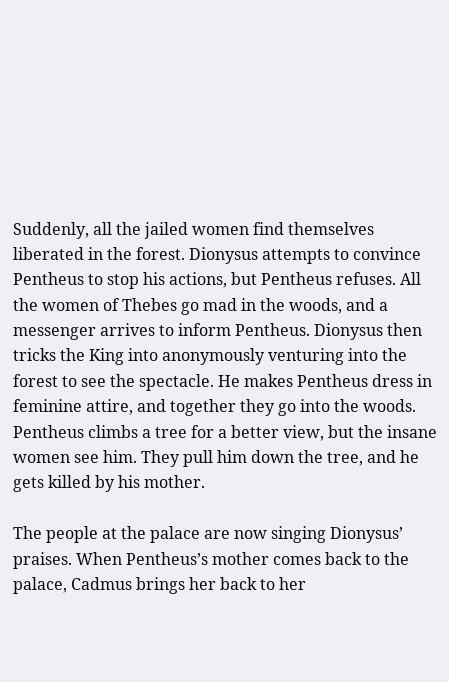Suddenly, all the jailed women find themselves liberated in the forest. Dionysus attempts to convince Pentheus to stop his actions, but Pentheus refuses. All the women of Thebes go mad in the woods, and a messenger arrives to inform Pentheus. Dionysus then tricks the King into anonymously venturing into the forest to see the spectacle. He makes Pentheus dress in feminine attire, and together they go into the woods. Pentheus climbs a tree for a better view, but the insane women see him. They pull him down the tree, and he gets killed by his mother.

The people at the palace are now singing Dionysus’ praises. When Pentheus’s mother comes back to the palace, Cadmus brings her back to her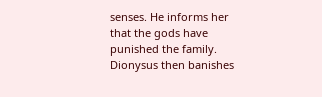senses. He informs her that the gods have punished the family. Dionysus then banishes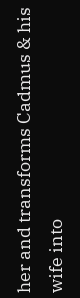her and transforms Cadmus & his wife into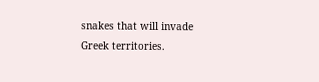snakes that will invade Greek territories.